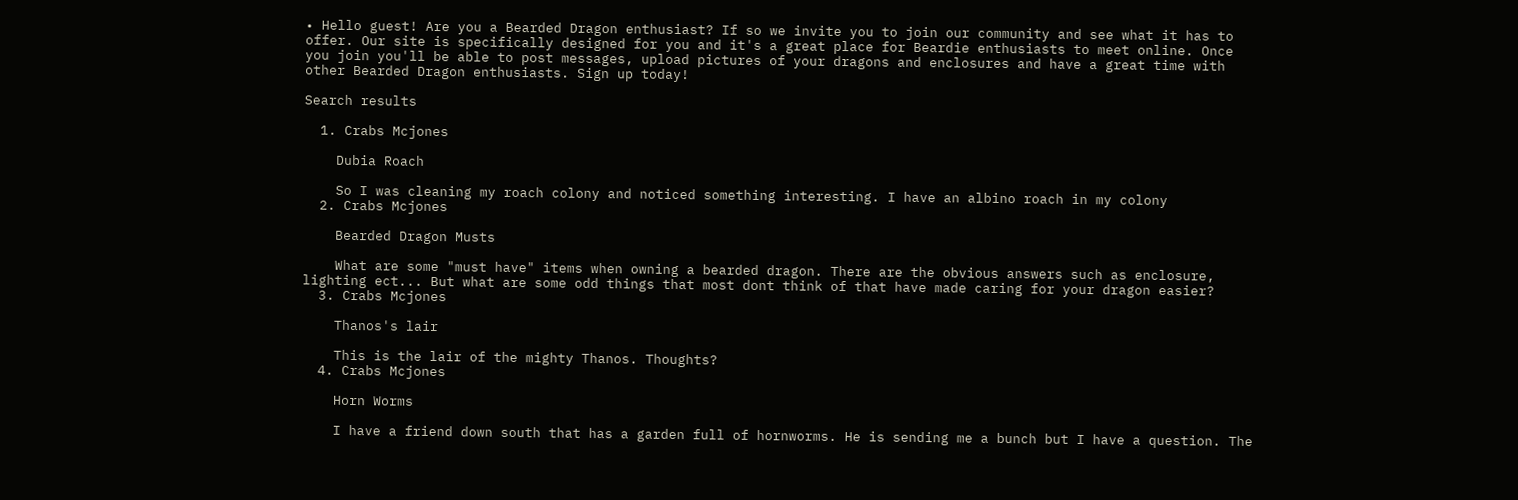• Hello guest! Are you a Bearded Dragon enthusiast? If so we invite you to join our community and see what it has to offer. Our site is specifically designed for you and it's a great place for Beardie enthusiasts to meet online. Once you join you'll be able to post messages, upload pictures of your dragons and enclosures and have a great time with other Bearded Dragon enthusiasts. Sign up today!

Search results

  1. Crabs Mcjones

    Dubia Roach

    So I was cleaning my roach colony and noticed something interesting. I have an albino roach in my colony
  2. Crabs Mcjones

    Bearded Dragon Musts

    What are some "must have" items when owning a bearded dragon. There are the obvious answers such as enclosure, lighting ect... But what are some odd things that most dont think of that have made caring for your dragon easier?
  3. Crabs Mcjones

    Thanos's lair

    This is the lair of the mighty Thanos. Thoughts?
  4. Crabs Mcjones

    Horn Worms

    I have a friend down south that has a garden full of hornworms. He is sending me a bunch but I have a question. The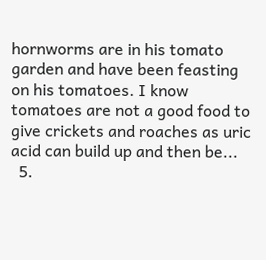hornworms are in his tomato garden and have been feasting on his tomatoes. I know tomatoes are not a good food to give crickets and roaches as uric acid can build up and then be...
  5.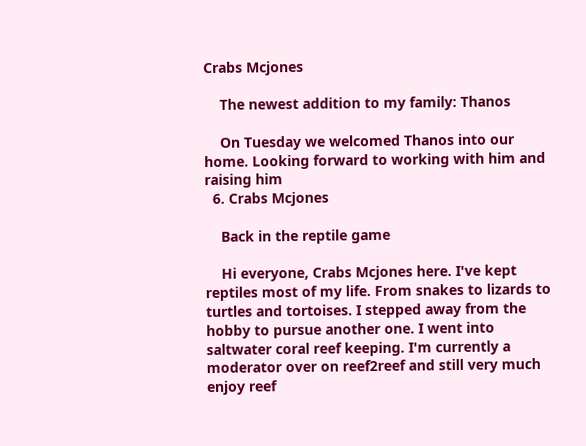Crabs Mcjones

    The newest addition to my family: Thanos

    On Tuesday we welcomed Thanos into our home. Looking forward to working with him and raising him
  6. Crabs Mcjones

    Back in the reptile game

    Hi everyone, Crabs Mcjones here. I've kept reptiles most of my life. From snakes to lizards to turtles and tortoises. I stepped away from the hobby to pursue another one. I went into saltwater coral reef keeping. I'm currently a moderator over on reef2reef and still very much enjoy reef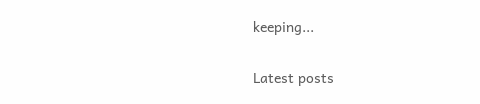keeping...

Latest posts